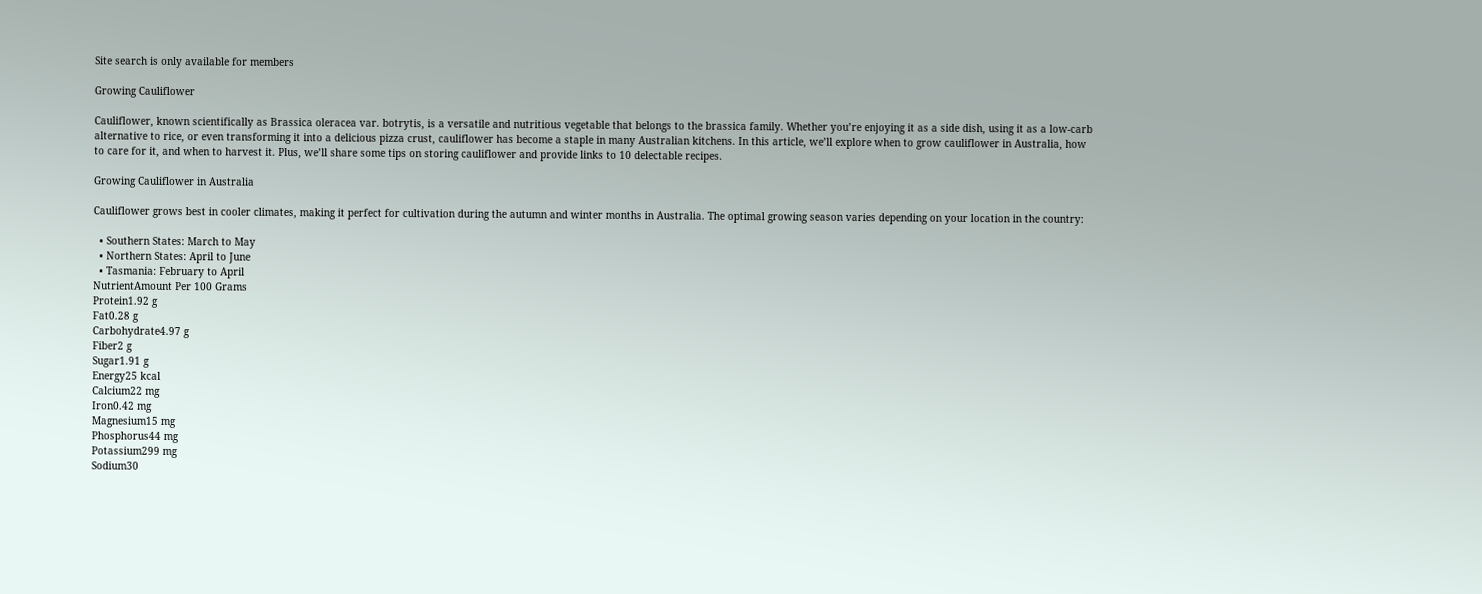Site search is only available for members

Growing Cauliflower

Cauliflower, known scientifically as Brassica oleracea var. botrytis, is a versatile and nutritious vegetable that belongs to the brassica family. Whether you’re enjoying it as a side dish, using it as a low-carb alternative to rice, or even transforming it into a delicious pizza crust, cauliflower has become a staple in many Australian kitchens. In this article, we’ll explore when to grow cauliflower in Australia, how to care for it, and when to harvest it. Plus, we’ll share some tips on storing cauliflower and provide links to 10 delectable recipes.

Growing Cauliflower in Australia

Cauliflower grows best in cooler climates, making it perfect for cultivation during the autumn and winter months in Australia. The optimal growing season varies depending on your location in the country:

  • Southern States: March to May
  • Northern States: April to June
  • Tasmania: February to April
NutrientAmount Per 100 Grams
Protein1.92 g
Fat0.28 g
Carbohydrate4.97 g
Fiber2 g
Sugar1.91 g
Energy25 kcal
Calcium22 mg
Iron0.42 mg
Magnesium15 mg
Phosphorus44 mg
Potassium299 mg
Sodium30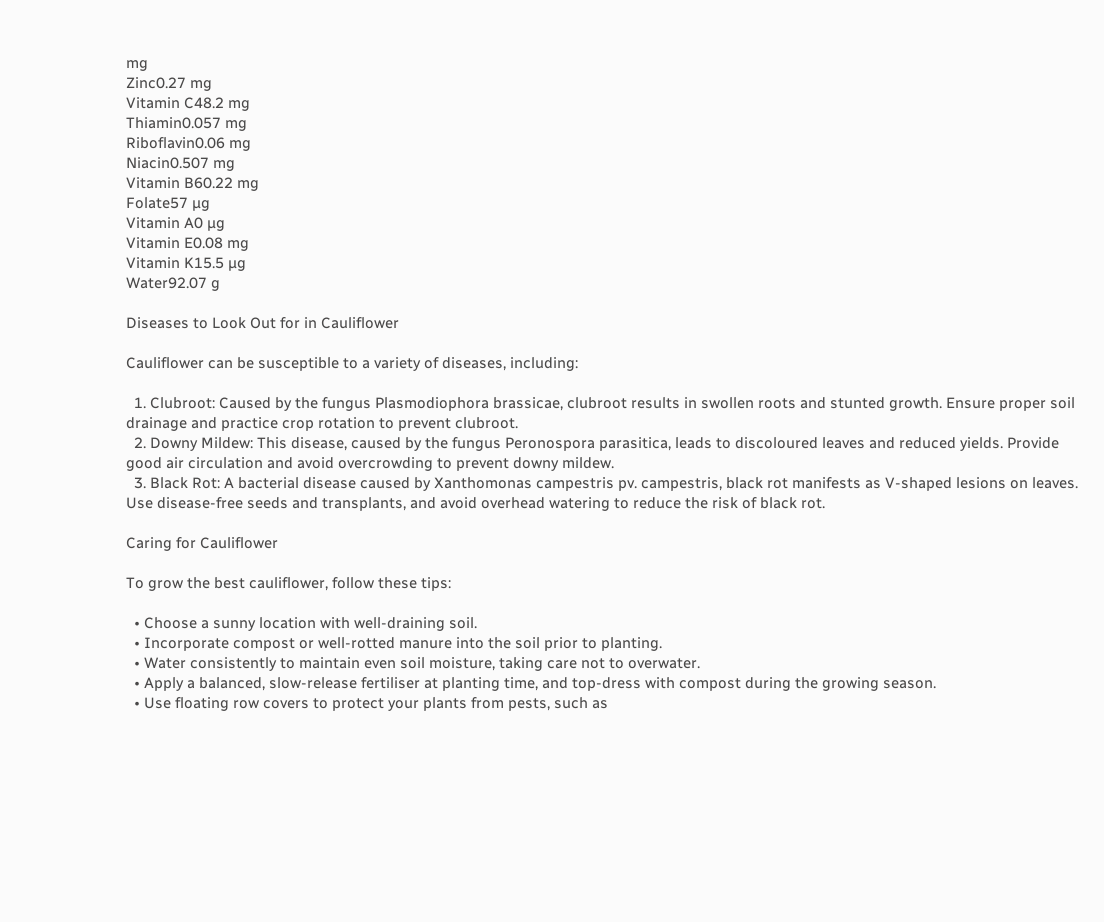mg
Zinc0.27 mg
Vitamin C48.2 mg
Thiamin0.057 mg
Riboflavin0.06 mg
Niacin0.507 mg
Vitamin B60.22 mg
Folate57 µg
Vitamin A0 µg
Vitamin E0.08 mg
Vitamin K15.5 µg
Water92.07 g

Diseases to Look Out for in Cauliflower

Cauliflower can be susceptible to a variety of diseases, including:

  1. Clubroot: Caused by the fungus Plasmodiophora brassicae, clubroot results in swollen roots and stunted growth. Ensure proper soil drainage and practice crop rotation to prevent clubroot.
  2. Downy Mildew: This disease, caused by the fungus Peronospora parasitica, leads to discoloured leaves and reduced yields. Provide good air circulation and avoid overcrowding to prevent downy mildew.
  3. Black Rot: A bacterial disease caused by Xanthomonas campestris pv. campestris, black rot manifests as V-shaped lesions on leaves. Use disease-free seeds and transplants, and avoid overhead watering to reduce the risk of black rot.

Caring for Cauliflower

To grow the best cauliflower, follow these tips:

  • Choose a sunny location with well-draining soil.
  • Incorporate compost or well-rotted manure into the soil prior to planting.
  • Water consistently to maintain even soil moisture, taking care not to overwater.
  • Apply a balanced, slow-release fertiliser at planting time, and top-dress with compost during the growing season.
  • Use floating row covers to protect your plants from pests, such as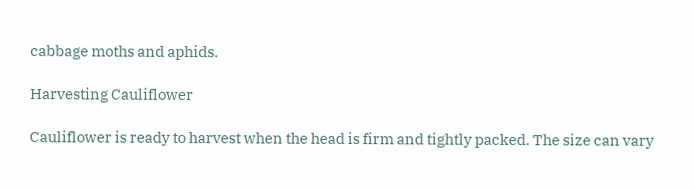cabbage moths and aphids.

Harvesting Cauliflower

Cauliflower is ready to harvest when the head is firm and tightly packed. The size can vary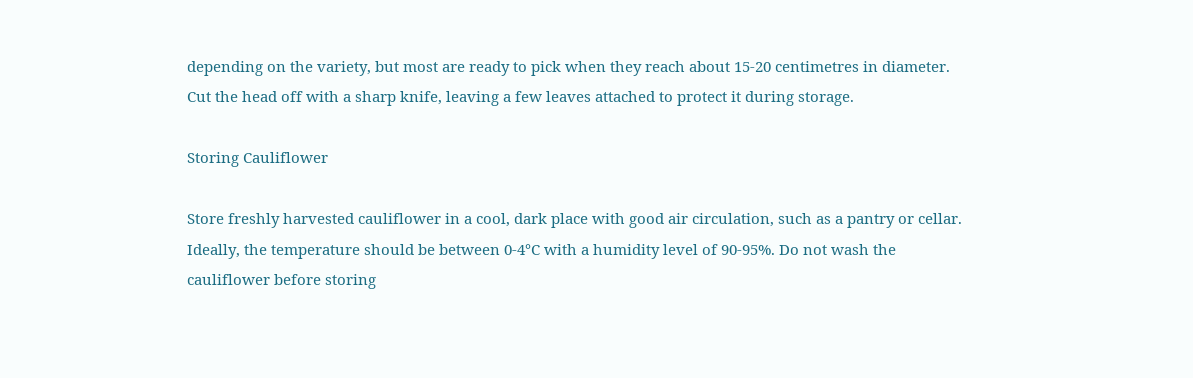depending on the variety, but most are ready to pick when they reach about 15-20 centimetres in diameter. Cut the head off with a sharp knife, leaving a few leaves attached to protect it during storage.

Storing Cauliflower

Store freshly harvested cauliflower in a cool, dark place with good air circulation, such as a pantry or cellar. Ideally, the temperature should be between 0-4°C with a humidity level of 90-95%. Do not wash the cauliflower before storing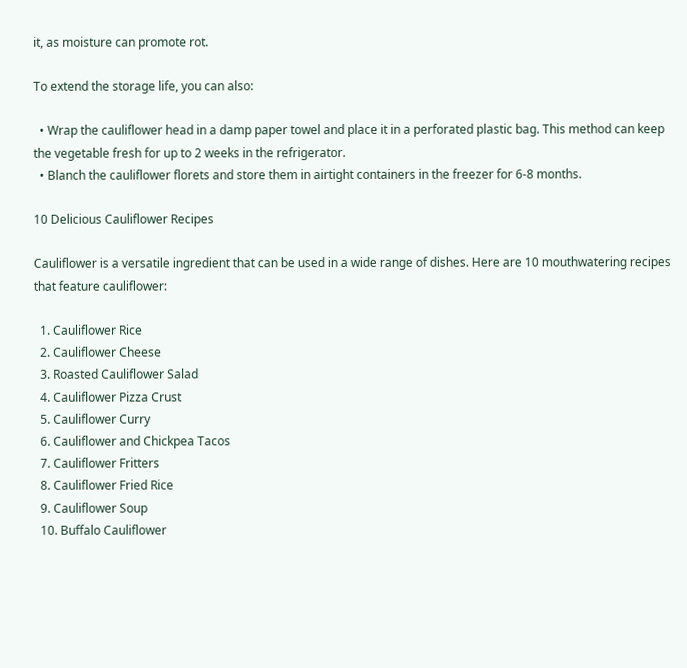it, as moisture can promote rot.

To extend the storage life, you can also:

  • Wrap the cauliflower head in a damp paper towel and place it in a perforated plastic bag. This method can keep the vegetable fresh for up to 2 weeks in the refrigerator.
  • Blanch the cauliflower florets and store them in airtight containers in the freezer for 6-8 months.

10 Delicious Cauliflower Recipes

Cauliflower is a versatile ingredient that can be used in a wide range of dishes. Here are 10 mouthwatering recipes that feature cauliflower:

  1. Cauliflower Rice
  2. Cauliflower Cheese
  3. Roasted Cauliflower Salad
  4. Cauliflower Pizza Crust
  5. Cauliflower Curry
  6. Cauliflower and Chickpea Tacos
  7. Cauliflower Fritters
  8. Cauliflower Fried Rice
  9. Cauliflower Soup
  10. Buffalo Cauliflower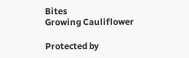Bites
Growing Cauliflower

Protected by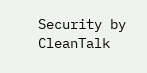Security by CleanTalk